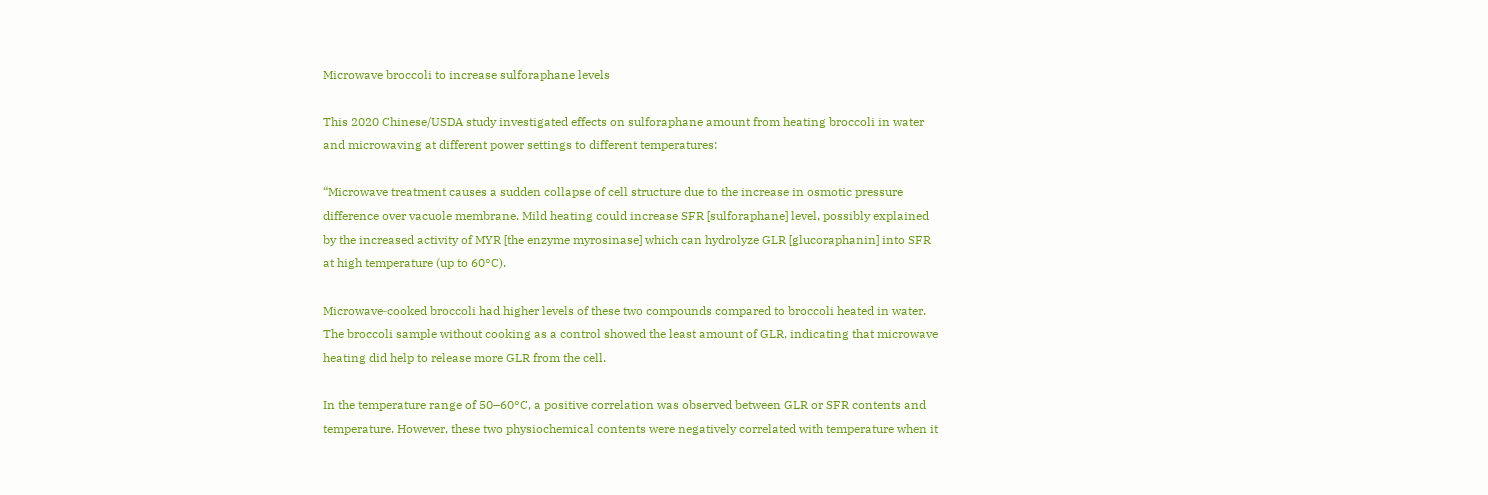Microwave broccoli to increase sulforaphane levels

This 2020 Chinese/USDA study investigated effects on sulforaphane amount from heating broccoli in water and microwaving at different power settings to different temperatures:

“Microwave treatment causes a sudden collapse of cell structure due to the increase in osmotic pressure difference over vacuole membrane. Mild heating could increase SFR [sulforaphane] level, possibly explained by the increased activity of MYR [the enzyme myrosinase] which can hydrolyze GLR [glucoraphanin] into SFR at high temperature (up to 60°C).

Microwave‐cooked broccoli had higher levels of these two compounds compared to broccoli heated in water. The broccoli sample without cooking as a control showed the least amount of GLR, indicating that microwave heating did help to release more GLR from the cell.

In the temperature range of 50–60°C, a positive correlation was observed between GLR or SFR contents and temperature. However, these two physiochemical contents were negatively correlated with temperature when it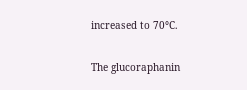increased to 70°C.

The glucoraphanin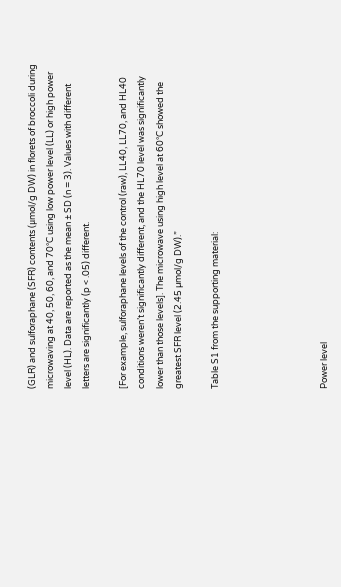(GLR) and sulforaphane (SFR) contents (μmol/g DW) in florets of broccoli during microwaving at 40, 50, 60, and 70°C using low power level (LL) or high power level (HL). Data are reported as the mean ± SD (n = 3). Values with different letters are significantly (p < .05) different.

[For example, sulforaphane levels of the control (raw), LL40, LL70, and HL40 conditions weren’t significantly different, and the HL70 level was significantly lower than those levels]. The microwave using high level at 60°C showed the greatest SFR level (2.45 µmol/g DW).”

Table S1 from the supporting material:





Power level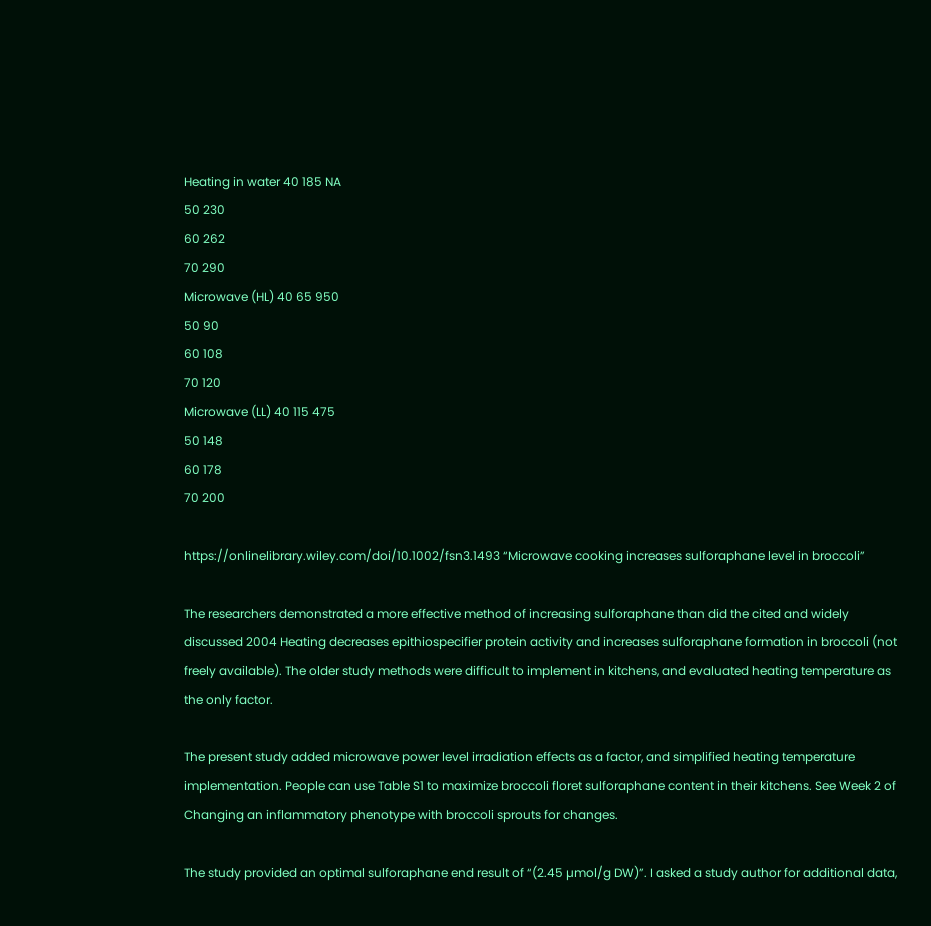Heating in water 40 185 NA
50 230
60 262
70 290
Microwave (HL) 40 65 950
50 90
60 108
70 120
Microwave (LL) 40 115 475
50 148
60 178
70 200

https://onlinelibrary.wiley.com/doi/10.1002/fsn3.1493 “Microwave cooking increases sulforaphane level in broccoli”

The researchers demonstrated a more effective method of increasing sulforaphane than did the cited and widely discussed 2004 Heating decreases epithiospecifier protein activity and increases sulforaphane formation in broccoli (not freely available). The older study methods were difficult to implement in kitchens, and evaluated heating temperature as the only factor.

The present study added microwave power level irradiation effects as a factor, and simplified heating temperature implementation. People can use Table S1 to maximize broccoli floret sulforaphane content in their kitchens. See Week 2 of Changing an inflammatory phenotype with broccoli sprouts for changes.

The study provided an optimal sulforaphane end result of “(2.45 µmol/g DW)”. I asked a study author for additional data,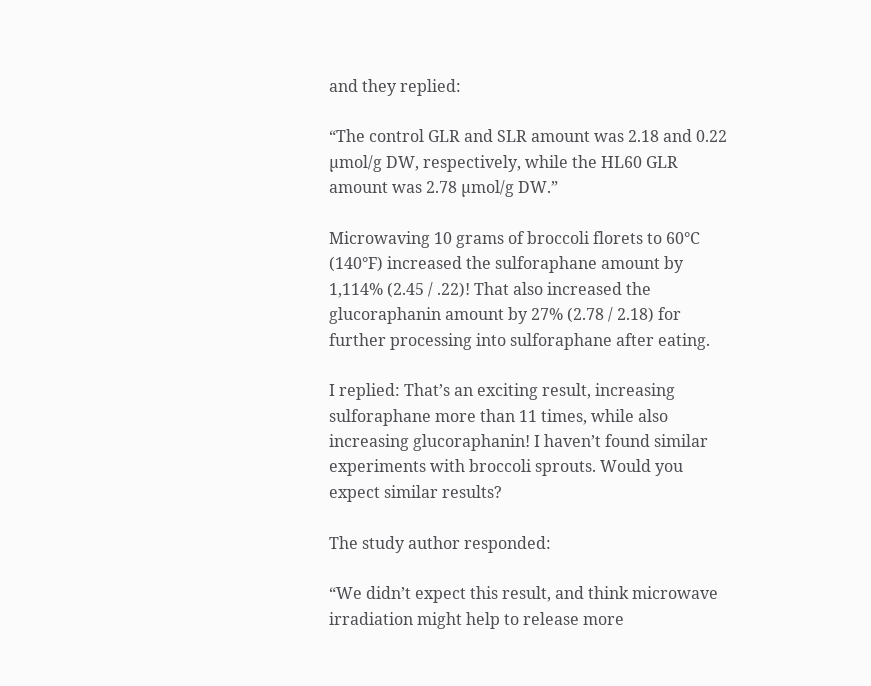and they replied:

“The control GLR and SLR amount was 2.18 and 0.22 µmol/g DW, respectively, while the HL60 GLR amount was 2.78 µmol/g DW.”

Microwaving 10 grams of broccoli florets to 60°C (140°F) increased the sulforaphane amount by 1,114% (2.45 / .22)! That also increased the glucoraphanin amount by 27% (2.78 / 2.18) for further processing into sulforaphane after eating.

I replied: That’s an exciting result, increasing sulforaphane more than 11 times, while also increasing glucoraphanin! I haven’t found similar experiments with broccoli sprouts. Would you expect similar results?

The study author responded:

“We didn’t expect this result, and think microwave irradiation might help to release more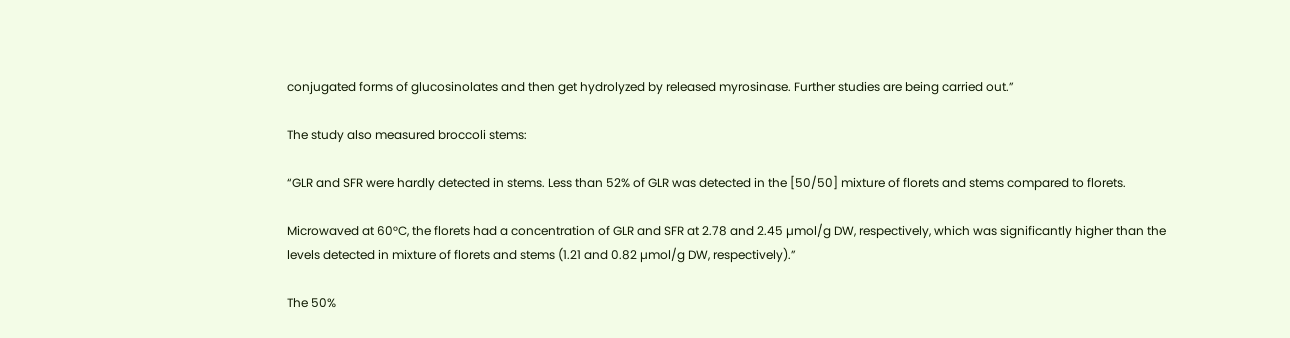conjugated forms of glucosinolates and then get hydrolyzed by released myrosinase. Further studies are being carried out.”

The study also measured broccoli stems:

“GLR and SFR were hardly detected in stems. Less than 52% of GLR was detected in the [50/50] mixture of florets and stems compared to florets.

Microwaved at 60°C, the florets had a concentration of GLR and SFR at 2.78 and 2.45 µmol/g DW, respectively, which was significantly higher than the levels detected in mixture of florets and stems (1.21 and 0.82 µmol/g DW, respectively).”

The 50%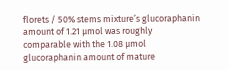florets / 50% stems mixture’s glucoraphanin amount of 1.21 µmol was roughly comparable with the 1.08 µmol glucoraphanin amount of mature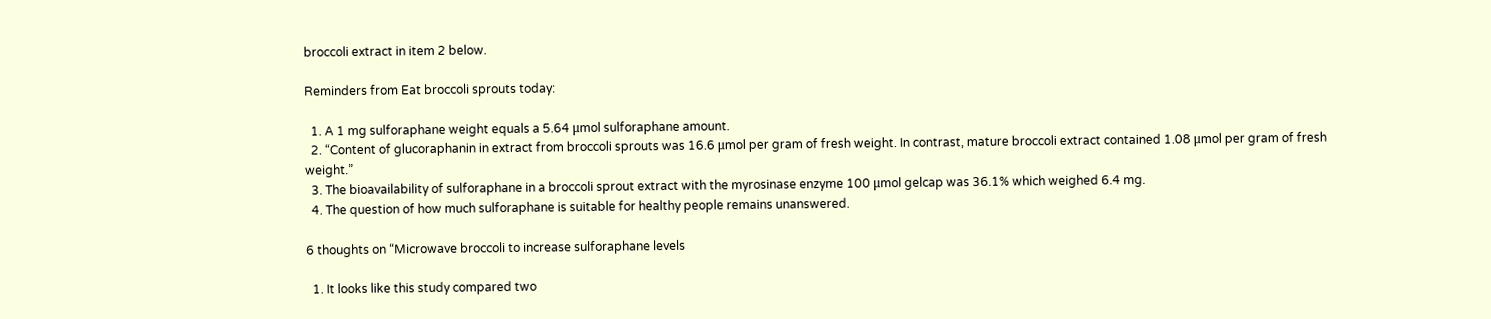broccoli extract in item 2 below.

Reminders from Eat broccoli sprouts today:

  1. A 1 mg sulforaphane weight equals a 5.64 μmol sulforaphane amount.
  2. “Content of glucoraphanin in extract from broccoli sprouts was 16.6 μmol per gram of fresh weight. In contrast, mature broccoli extract contained 1.08 μmol per gram of fresh weight.”
  3. The bioavailability of sulforaphane in a broccoli sprout extract with the myrosinase enzyme 100 μmol gelcap was 36.1% which weighed 6.4 mg.
  4. The question of how much sulforaphane is suitable for healthy people remains unanswered.

6 thoughts on “Microwave broccoli to increase sulforaphane levels

  1. It looks like this study compared two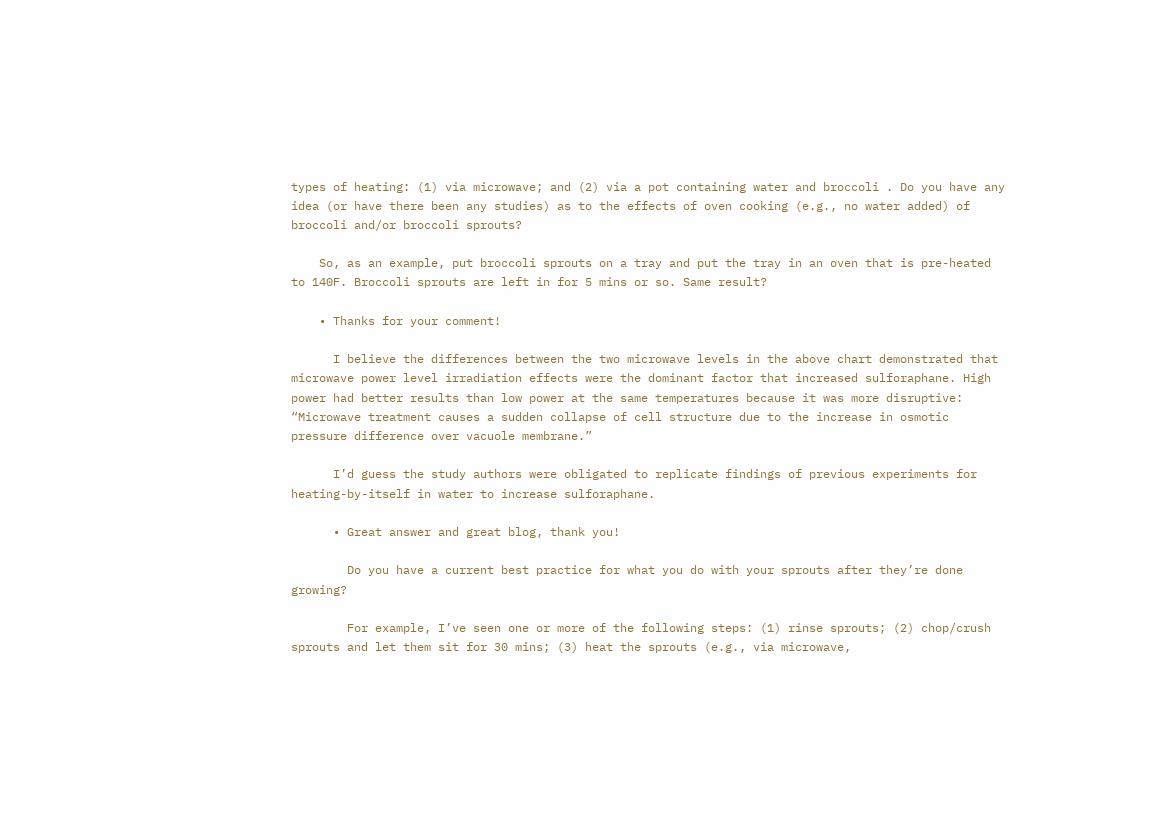types of heating: (1) via microwave; and (2) via a pot containing water and broccoli . Do you have any idea (or have there been any studies) as to the effects of oven cooking (e.g., no water added) of broccoli and/or broccoli sprouts?

    So, as an example, put broccoli sprouts on a tray and put the tray in an oven that is pre-heated to 140F. Broccoli sprouts are left in for 5 mins or so. Same result?

    • Thanks for your comment!

      I believe the differences between the two microwave levels in the above chart demonstrated that microwave power level irradiation effects were the dominant factor that increased sulforaphane. High power had better results than low power at the same temperatures because it was more disruptive: “Microwave treatment causes a sudden collapse of cell structure due to the increase in osmotic pressure difference over vacuole membrane.”

      I’d guess the study authors were obligated to replicate findings of previous experiments for heating-by-itself in water to increase sulforaphane.

      • Great answer and great blog, thank you!

        Do you have a current best practice for what you do with your sprouts after they’re done growing?

        For example, I’ve seen one or more of the following steps: (1) rinse sprouts; (2) chop/crush sprouts and let them sit for 30 mins; (3) heat the sprouts (e.g., via microwave,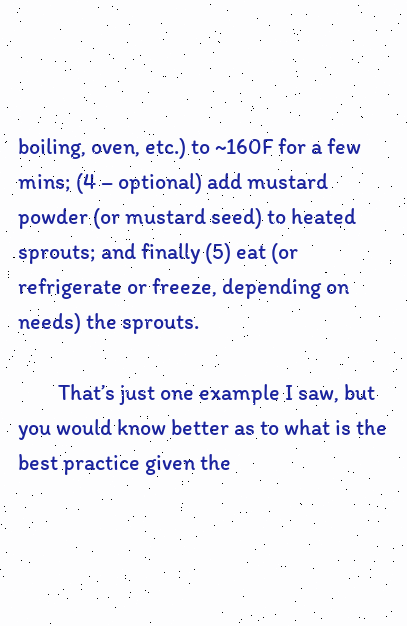boiling, oven, etc.) to ~160F for a few mins; (4 – optional) add mustard powder (or mustard seed) to heated sprouts; and finally (5) eat (or refrigerate or freeze, depending on needs) the sprouts.

        That’s just one example I saw, but you would know better as to what is the best practice given the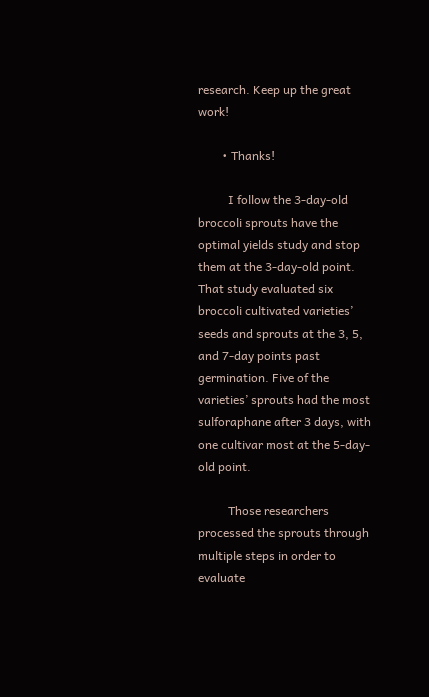research. Keep up the great work!

        • Thanks!

          I follow the 3-day-old broccoli sprouts have the optimal yields study and stop them at the 3-day-old point. That study evaluated six broccoli cultivated varieties’ seeds and sprouts at the 3, 5, and 7-day points past germination. Five of the varieties’ sprouts had the most sulforaphane after 3 days, with one cultivar most at the 5-day-old point.

          Those researchers processed the sprouts through multiple steps in order to evaluate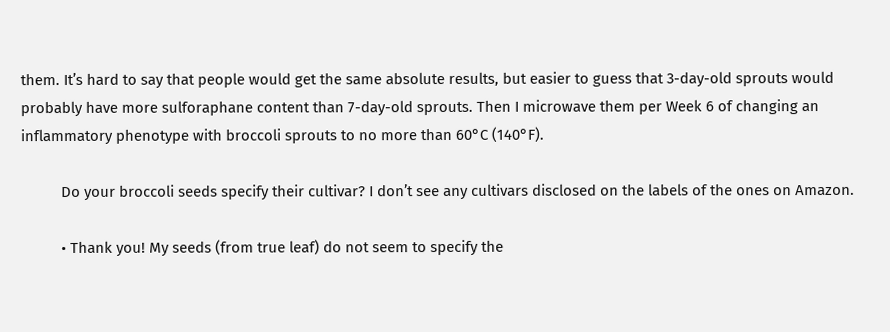them. It’s hard to say that people would get the same absolute results, but easier to guess that 3-day-old sprouts would probably have more sulforaphane content than 7-day-old sprouts. Then I microwave them per Week 6 of changing an inflammatory phenotype with broccoli sprouts to no more than 60°C (140°F).

          Do your broccoli seeds specify their cultivar? I don’t see any cultivars disclosed on the labels of the ones on Amazon.

          • Thank you! My seeds (from true leaf) do not seem to specify the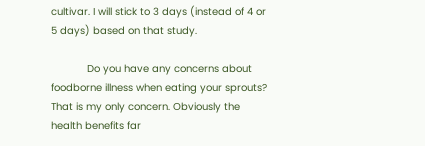cultivar. I will stick to 3 days (instead of 4 or 5 days) based on that study.

            Do you have any concerns about foodborne illness when eating your sprouts? That is my only concern. Obviously the health benefits far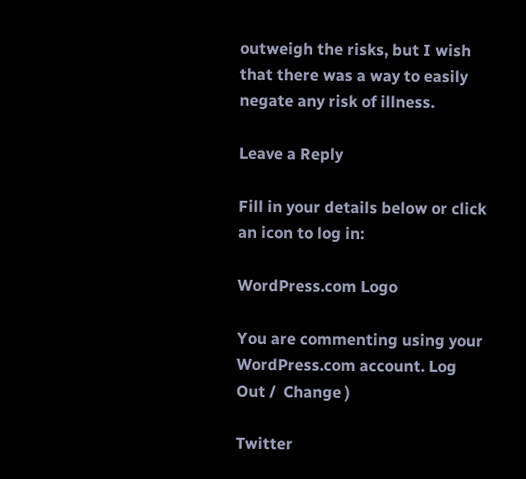outweigh the risks, but I wish that there was a way to easily negate any risk of illness.

Leave a Reply

Fill in your details below or click an icon to log in:

WordPress.com Logo

You are commenting using your WordPress.com account. Log Out /  Change )

Twitter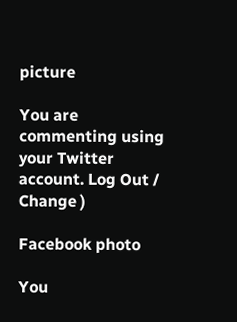picture

You are commenting using your Twitter account. Log Out /  Change )

Facebook photo

You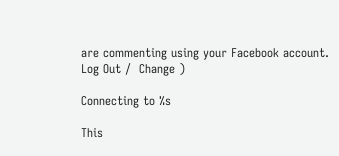are commenting using your Facebook account. Log Out /  Change )

Connecting to %s

This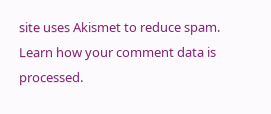site uses Akismet to reduce spam. Learn how your comment data is processed.